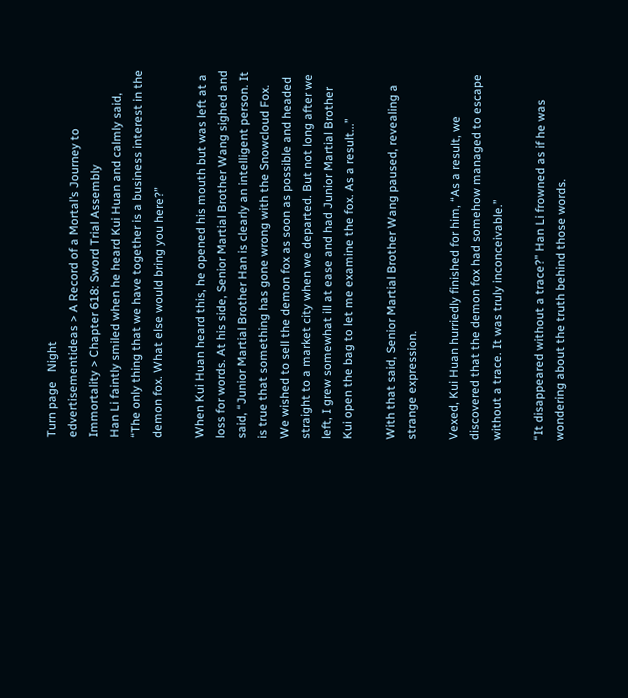Turn page   Night
edvertisementideas > A Record of a Mortal’s Journey to Immortality > Chapter 618: Sword Trial Assembly
Han Li faintly smiled when he heard Kui Huan and calmly said, “The only thing that we have together is a business interest in the demon fox. What else would bring you here?”

When Kui Huan heard this, he opened his mouth but was left at a loss for words. At his side, Senior Martial Brother Wang sighed and said, “Junior Martial Brother Han is clearly an intelligent person. It is true that something has gone wrong with the Snowcloud Fox. We wished to sell the demon fox as soon as possible and headed straight to a market city when we departed. But not long after we left, I grew somewhat ill at ease and had Junior Martial Brother Kui open the bag to let me examine the fox. As a result...”

With that said, Senior Martial Brother Wang paused, revealing a strange expression.

Vexed, Kui Huan hurriedly finished for him, “As a result, we discovered that the demon fox had somehow managed to escape without a trace. It was truly inconceivable.”

“It disappeared without a trace?” Han Li frowned as if he was wondering about the truth behind those words.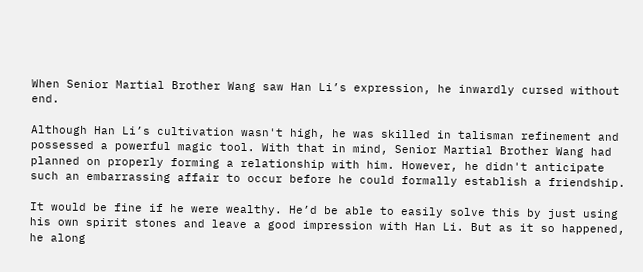When Senior Martial Brother Wang saw Han Li’s expression, he inwardly cursed without end.

Although Han Li’s cultivation wasn't high, he was skilled in talisman refinement and possessed a powerful magic tool. With that in mind, Senior Martial Brother Wang had planned on properly forming a relationship with him. However, he didn't anticipate such an embarrassing affair to occur before he could formally establish a friendship.

It would be fine if he were wealthy. He’d be able to easily solve this by just using his own spirit stones and leave a good impression with Han Li. But as it so happened, he along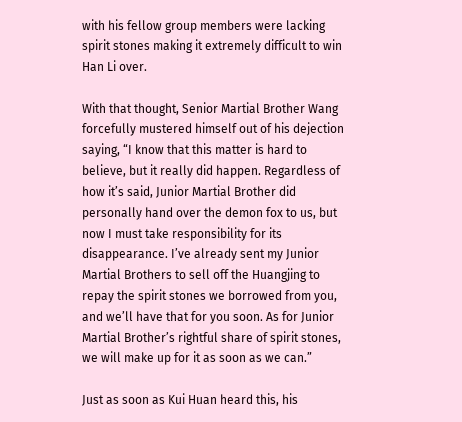with his fellow group members were lacking spirit stones making it extremely difficult to win Han Li over.

With that thought, Senior Martial Brother Wang forcefully mustered himself out of his dejection saying, “I know that this matter is hard to believe, but it really did happen. Regardless of how it’s said, Junior Martial Brother did personally hand over the demon fox to us, but now I must take responsibility for its disappearance. I’ve already sent my Junior Martial Brothers to sell off the Huangjing to repay the spirit stones we borrowed from you, and we’ll have that for you soon. As for Junior Martial Brother’s rightful share of spirit stones, we will make up for it as soon as we can.”

Just as soon as Kui Huan heard this, his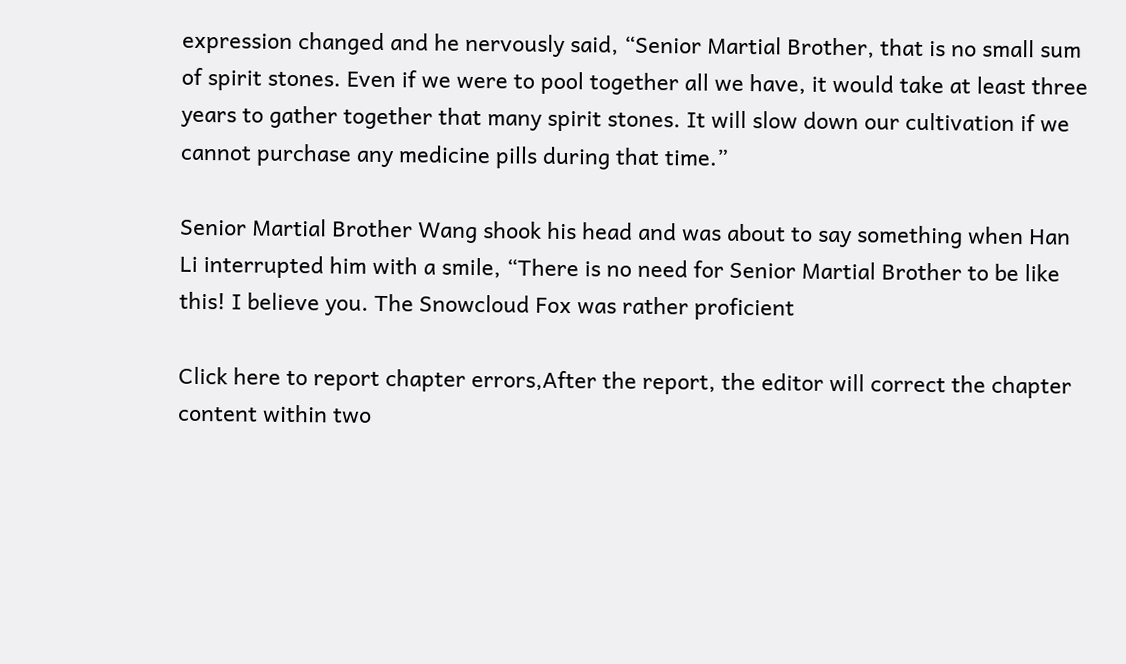expression changed and he nervously said, “Senior Martial Brother, that is no small sum of spirit stones. Even if we were to pool together all we have, it would take at least three years to gather together that many spirit stones. It will slow down our cultivation if we cannot purchase any medicine pills during that time.”

Senior Martial Brother Wang shook his head and was about to say something when Han Li interrupted him with a smile, “There is no need for Senior Martial Brother to be like this! I believe you. The Snowcloud Fox was rather proficient

Click here to report chapter errors,After the report, the editor will correct the chapter content within two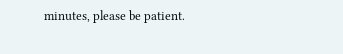minutes, please be patient.